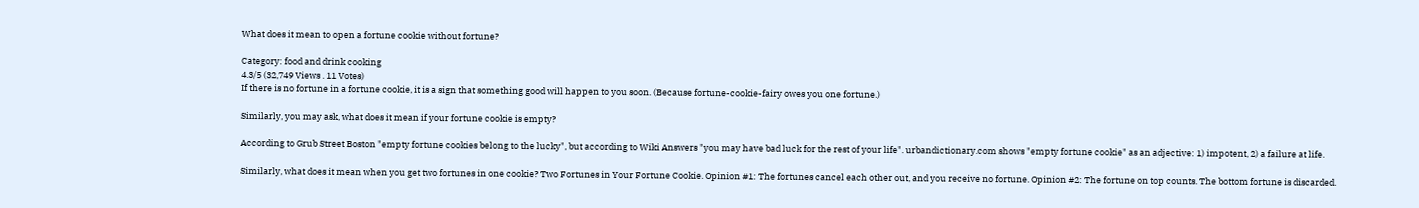What does it mean to open a fortune cookie without fortune?

Category: food and drink cooking
4.3/5 (32,749 Views . 11 Votes)
If there is no fortune in a fortune cookie, it is a sign that something good will happen to you soon. (Because fortune-cookie-fairy owes you one fortune.)

Similarly, you may ask, what does it mean if your fortune cookie is empty?

According to Grub Street Boston "empty fortune cookies belong to the lucky", but according to Wiki Answers "you may have bad luck for the rest of your life". urbandictionary.com shows "empty fortune cookie" as an adjective: 1) impotent, 2) a failure at life.

Similarly, what does it mean when you get two fortunes in one cookie? Two Fortunes in Your Fortune Cookie. Opinion #1: The fortunes cancel each other out, and you receive no fortune. Opinion #2: The fortune on top counts. The bottom fortune is discarded.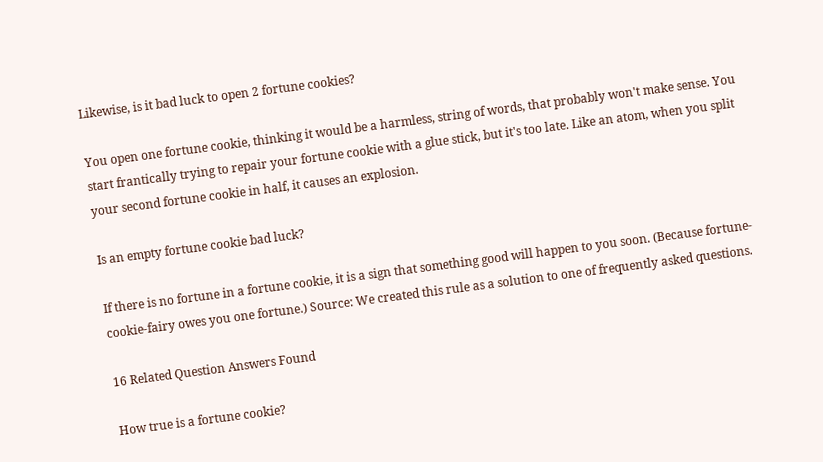Likewise, is it bad luck to open 2 fortune cookies?

You open one fortune cookie, thinking it would be a harmless, string of words, that probably won't make sense. You start frantically trying to repair your fortune cookie with a glue stick, but it's too late. Like an atom, when you split your second fortune cookie in half, it causes an explosion.

Is an empty fortune cookie bad luck?

If there is no fortune in a fortune cookie, it is a sign that something good will happen to you soon. (Because fortune-cookie-fairy owes you one fortune.) Source: We created this rule as a solution to one of frequently asked questions.

16 Related Question Answers Found

How true is a fortune cookie?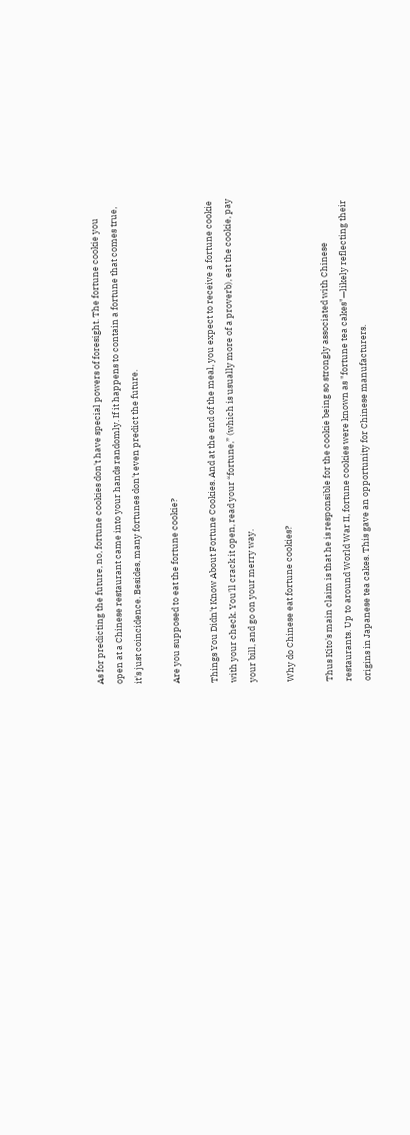As for predicting the future, no, fortune cookies don't have special powers of foresight. The fortune cookie you open at a Chinese restaurant came into your hands randomly. If it happens to contain a fortune that comes true, it's just coincidence. Besides, many fortunes don't even predict the future.

Are you supposed to eat the fortune cookie?

Things You Didn't Know About Fortune Cookies. And at the end of the meal, you expect to receive a fortune cookie with your check. You'll crack it open, read your “fortune,” (which is usually more of a proverb), eat the cookie, pay your bill, and go on your merry way.

Why do Chinese eat fortune cookies?

Thus Kito's main claim is that he is responsible for the cookie being so strongly associated with Chinese restaurants. Up to around World War II, fortune cookies were known as "fortune tea cakes"—likely reflecting their origins in Japanese tea cakes. This gave an opportunity for Chinese manufacturers.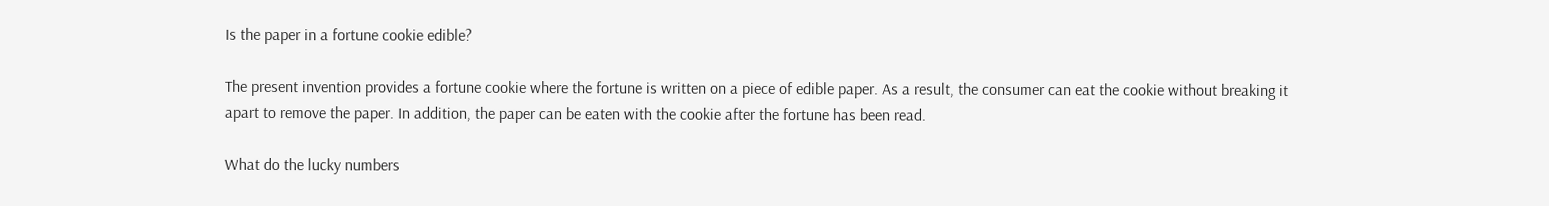Is the paper in a fortune cookie edible?

The present invention provides a fortune cookie where the fortune is written on a piece of edible paper. As a result, the consumer can eat the cookie without breaking it apart to remove the paper. In addition, the paper can be eaten with the cookie after the fortune has been read.

What do the lucky numbers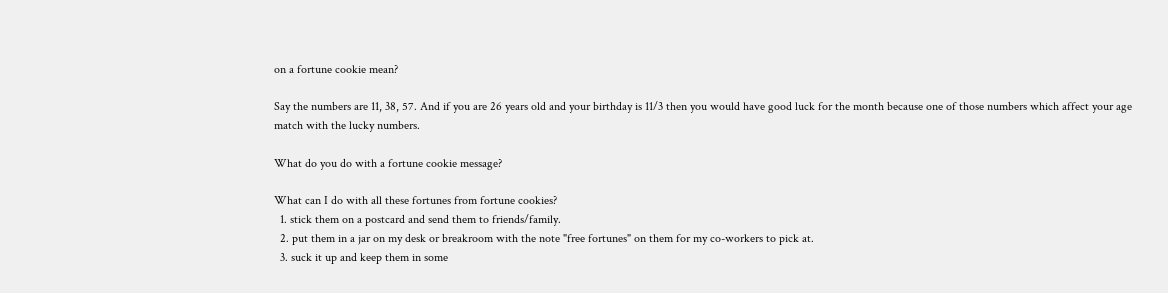on a fortune cookie mean?

Say the numbers are 11, 38, 57. And if you are 26 years old and your birthday is 11/3 then you would have good luck for the month because one of those numbers which affect your age match with the lucky numbers.

What do you do with a fortune cookie message?

What can I do with all these fortunes from fortune cookies?
  1. stick them on a postcard and send them to friends/family.
  2. put them in a jar on my desk or breakroom with the note "free fortunes" on them for my co-workers to pick at.
  3. suck it up and keep them in some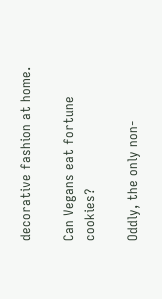decorative fashion at home.

Can Vegans eat fortune cookies?

Oddly, the only non-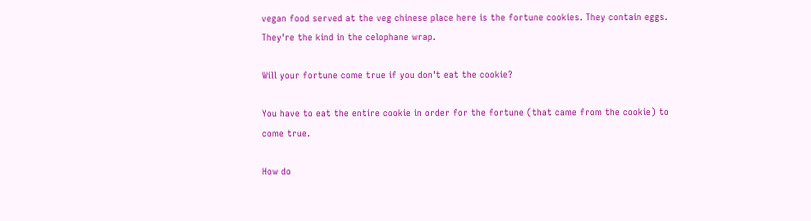vegan food served at the veg chinese place here is the fortune cookies. They contain eggs. They're the kind in the celophane wrap.

Will your fortune come true if you don't eat the cookie?

You have to eat the entire cookie in order for the fortune (that came from the cookie) to come true.

How do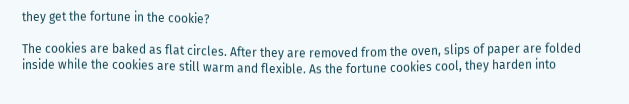they get the fortune in the cookie?

The cookies are baked as flat circles. After they are removed from the oven, slips of paper are folded inside while the cookies are still warm and flexible. As the fortune cookies cool, they harden into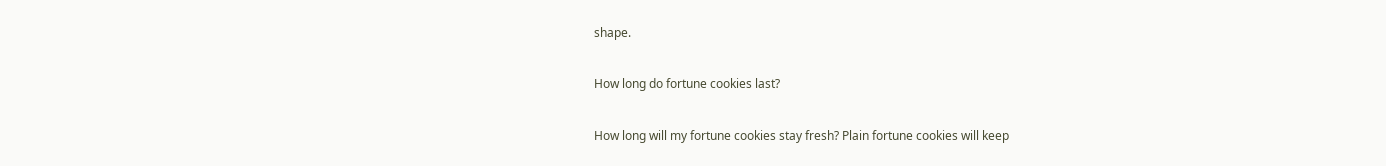shape.

How long do fortune cookies last?

How long will my fortune cookies stay fresh? Plain fortune cookies will keep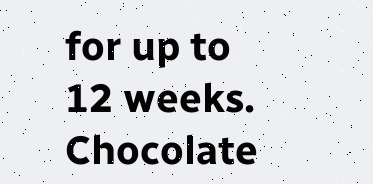for up to 12 weeks. Chocolate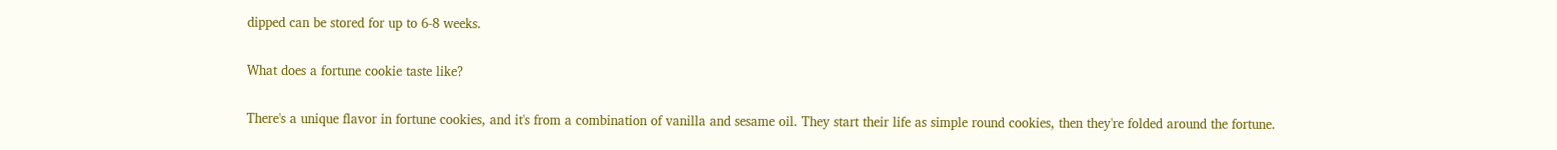dipped can be stored for up to 6-8 weeks.

What does a fortune cookie taste like?

There's a unique flavor in fortune cookies, and it's from a combination of vanilla and sesame oil. They start their life as simple round cookies, then they're folded around the fortune.